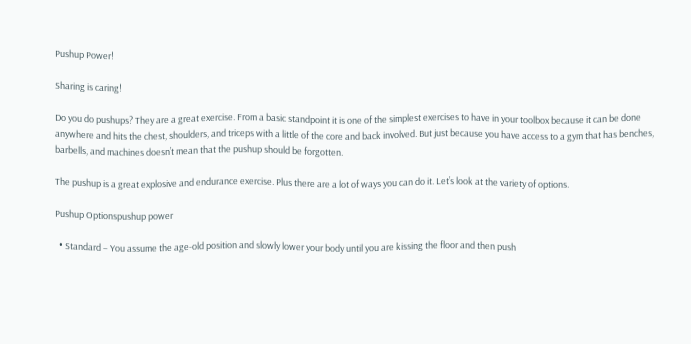Pushup Power!

Sharing is caring!

Do you do pushups? They are a great exercise. From a basic standpoint it is one of the simplest exercises to have in your toolbox because it can be done anywhere and hits the chest, shoulders, and triceps with a little of the core and back involved. But just because you have access to a gym that has benches, barbells, and machines doesn’t mean that the pushup should be forgotten.

The pushup is a great explosive and endurance exercise. Plus there are a lot of ways you can do it. Let’s look at the variety of options.

Pushup Optionspushup power

  • Standard – You assume the age-old position and slowly lower your body until you are kissing the floor and then push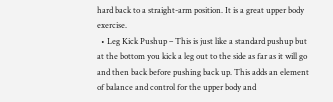hard back to a straight-arm position. It is a great upper body exercise.
  • Leg Kick Pushup – This is just like a standard pushup but at the bottom you kick a leg out to the side as far as it will go and then back before pushing back up. This adds an element of balance and control for the upper body and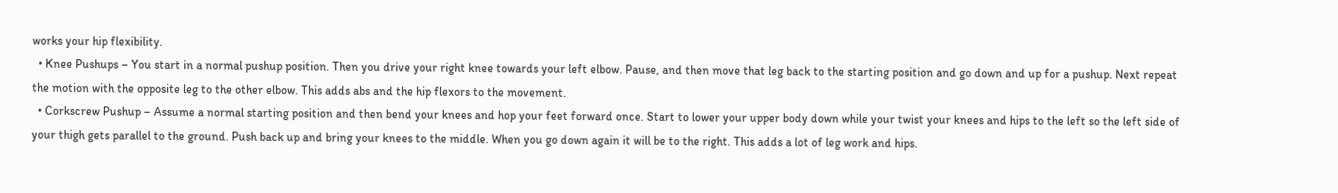works your hip flexibility.
  • Knee Pushups – You start in a normal pushup position. Then you drive your right knee towards your left elbow. Pause, and then move that leg back to the starting position and go down and up for a pushup. Next repeat the motion with the opposite leg to the other elbow. This adds abs and the hip flexors to the movement.
  • Corkscrew Pushup – Assume a normal starting position and then bend your knees and hop your feet forward once. Start to lower your upper body down while your twist your knees and hips to the left so the left side of your thigh gets parallel to the ground. Push back up and bring your knees to the middle. When you go down again it will be to the right. This adds a lot of leg work and hips.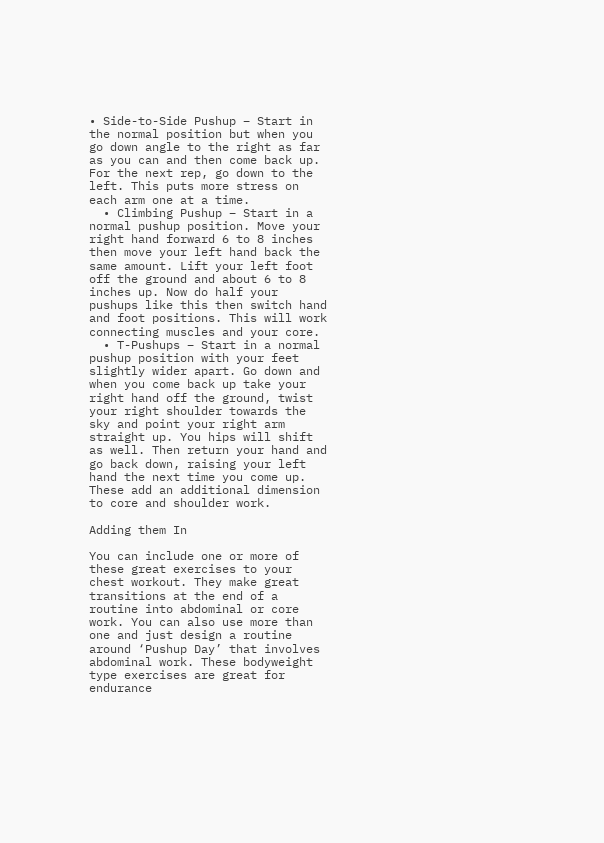• Side-to-Side Pushup – Start in the normal position but when you go down angle to the right as far as you can and then come back up. For the next rep, go down to the left. This puts more stress on each arm one at a time.
  • Climbing Pushup – Start in a normal pushup position. Move your right hand forward 6 to 8 inches then move your left hand back the same amount. Lift your left foot off the ground and about 6 to 8 inches up. Now do half your pushups like this then switch hand and foot positions. This will work connecting muscles and your core.
  • T-Pushups – Start in a normal pushup position with your feet slightly wider apart. Go down and when you come back up take your right hand off the ground, twist your right shoulder towards the sky and point your right arm straight up. You hips will shift as well. Then return your hand and go back down, raising your left hand the next time you come up. These add an additional dimension to core and shoulder work.

Adding them In

You can include one or more of these great exercises to your chest workout. They make great transitions at the end of a routine into abdominal or core work. You can also use more than one and just design a routine around ‘Pushup Day’ that involves abdominal work. These bodyweight type exercises are great for endurance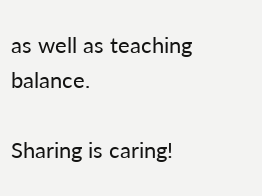as well as teaching balance.

Sharing is caring!